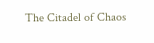The Citadel of Chaos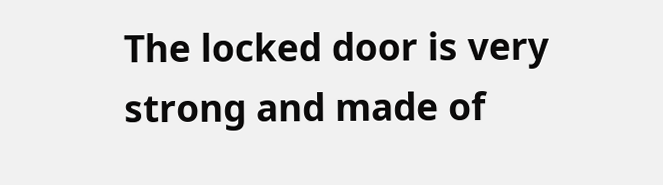The locked door is very strong and made of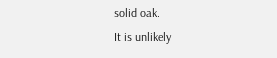solid oak.
It is unlikely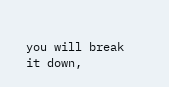you will break it down,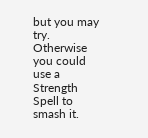but you may try.
Otherwise you could use a Strength Spell to smash it.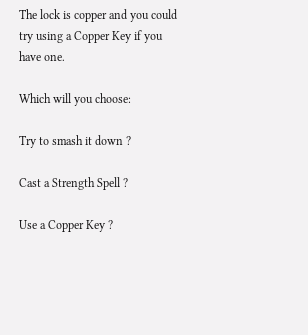The lock is copper and you could try using a Copper Key if you have one.

Which will you choose:

Try to smash it down ?

Cast a Strength Spell ?

Use a Copper Key ?